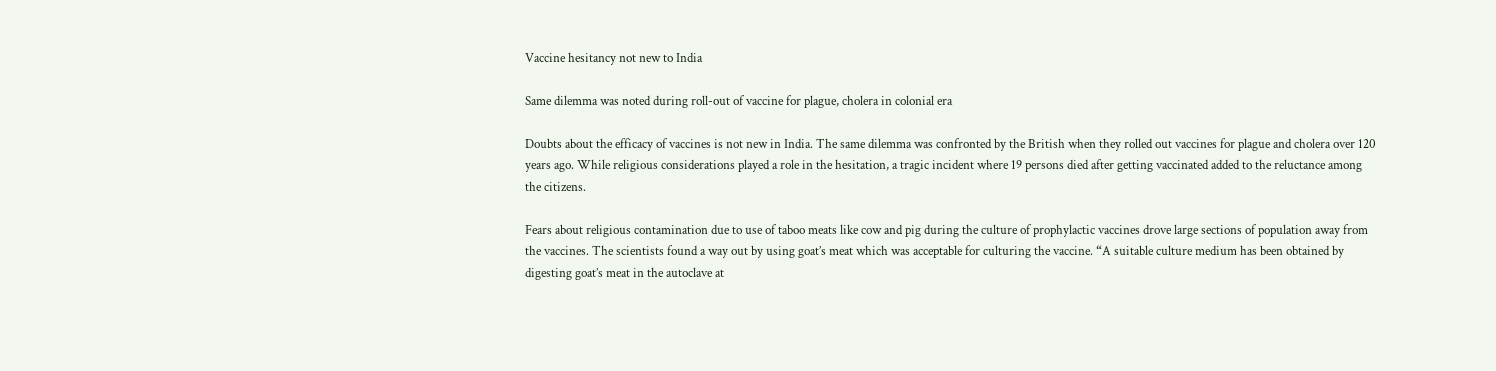Vaccine hesitancy not new to India

Same dilemma was noted during roll-out of vaccine for plague, cholera in colonial era

Doubts about the efficacy of vaccines is not new in India. The same dilemma was confronted by the British when they rolled out vaccines for plague and cholera over 120 years ago. While religious considerations played a role in the hesitation, a tragic incident where 19 persons died after getting vaccinated added to the reluctance among the citizens.

Fears about religious contamination due to use of taboo meats like cow and pig during the culture of prophylactic vaccines drove large sections of population away from the vaccines. The scientists found a way out by using goat’s meat which was acceptable for culturing the vaccine. “A suitable culture medium has been obtained by digesting goat’s meat in the autoclave at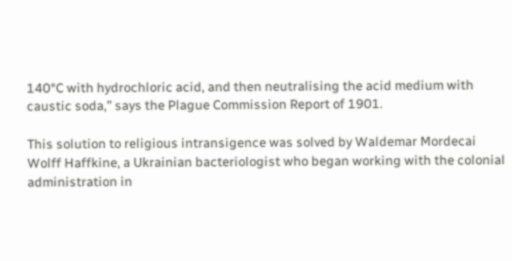140°C with hydrochloric acid, and then neutralising the acid medium with caustic soda,” says the Plague Commission Report of 1901.

This solution to religious intransigence was solved by Waldemar Mordecai Wolff Haffkine, a Ukrainian bacteriologist who began working with the colonial administration in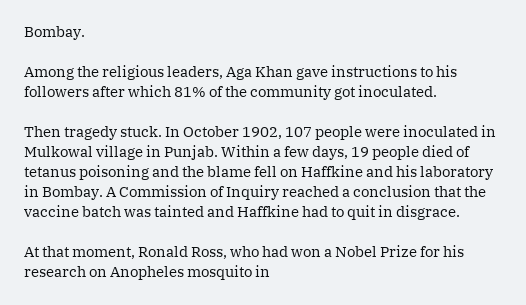Bombay.

Among the religious leaders, Aga Khan gave instructions to his followers after which 81% of the community got inoculated.

Then tragedy stuck. In October 1902, 107 people were inoculated in Mulkowal village in Punjab. Within a few days, 19 people died of tetanus poisoning and the blame fell on Haffkine and his laboratory in Bombay. A Commission of Inquiry reached a conclusion that the vaccine batch was tainted and Haffkine had to quit in disgrace.

At that moment, Ronald Ross, who had won a Nobel Prize for his research on Anopheles mosquito in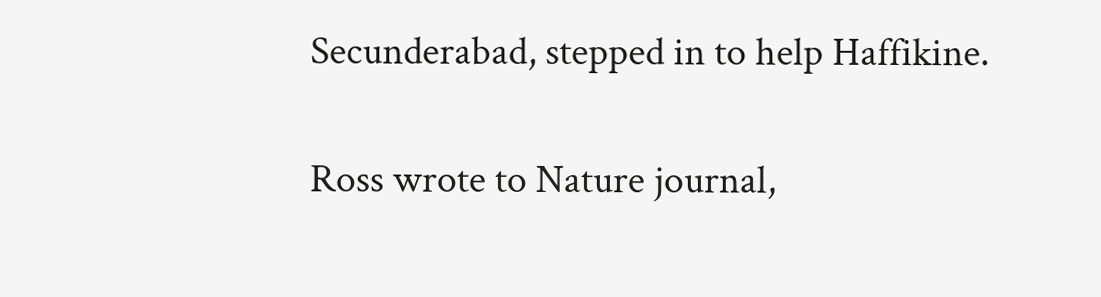Secunderabad, stepped in to help Haffikine.

Ross wrote to Nature journal,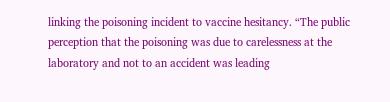linking the poisoning incident to vaccine hesitancy. “The public perception that the poisoning was due to carelessness at the laboratory and not to an accident was leading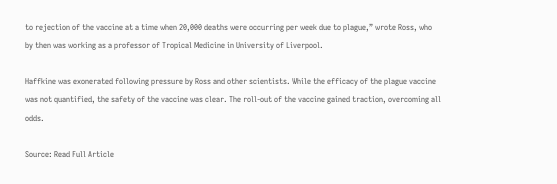to rejection of the vaccine at a time when 20,000 deaths were occurring per week due to plague,” wrote Ross, who by then was working as a professor of Tropical Medicine in University of Liverpool.

Haffkine was exonerated following pressure by Ross and other scientists. While the efficacy of the plague vaccine was not quantified, the safety of the vaccine was clear. The roll-out of the vaccine gained traction, overcoming all odds.

Source: Read Full Article